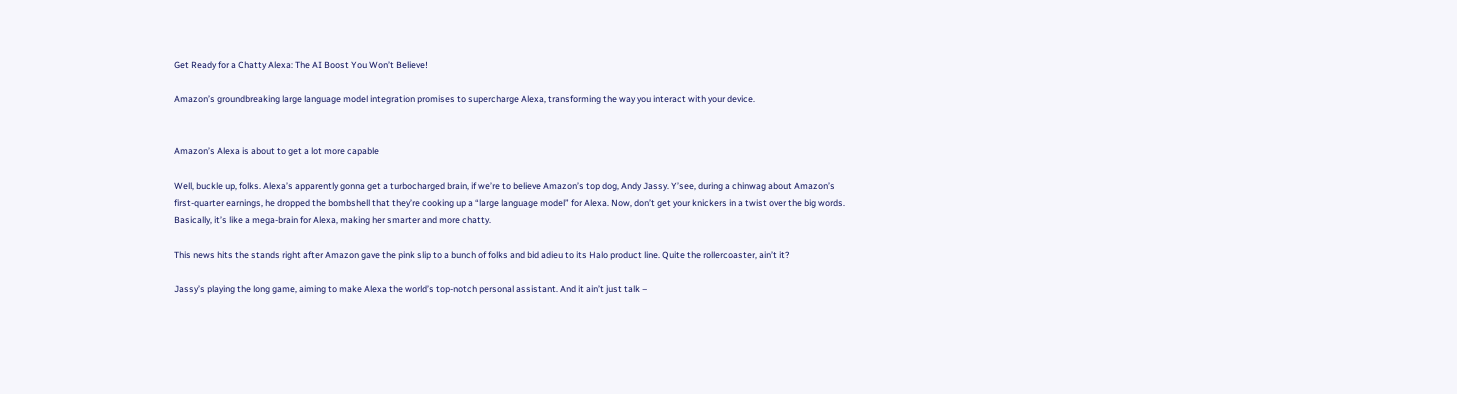Get Ready for a Chatty Alexa: The AI Boost You Won’t Believe!

Amazon’s groundbreaking large language model integration promises to supercharge Alexa, transforming the way you interact with your device.


Amazon’s Alexa is about to get a lot more capable

Well, buckle up, folks. Alexa’s apparently gonna get a turbocharged brain, if we’re to believe Amazon’s top dog, Andy Jassy. Y’see, during a chinwag about Amazon’s first-quarter earnings, he dropped the bombshell that they’re cooking up a “large language model” for Alexa. Now, don’t get your knickers in a twist over the big words. Basically, it’s like a mega-brain for Alexa, making her smarter and more chatty.

This news hits the stands right after Amazon gave the pink slip to a bunch of folks and bid adieu to its Halo product line. Quite the rollercoaster, ain’t it?

Jassy’s playing the long game, aiming to make Alexa the world’s top-notch personal assistant. And it ain’t just talk –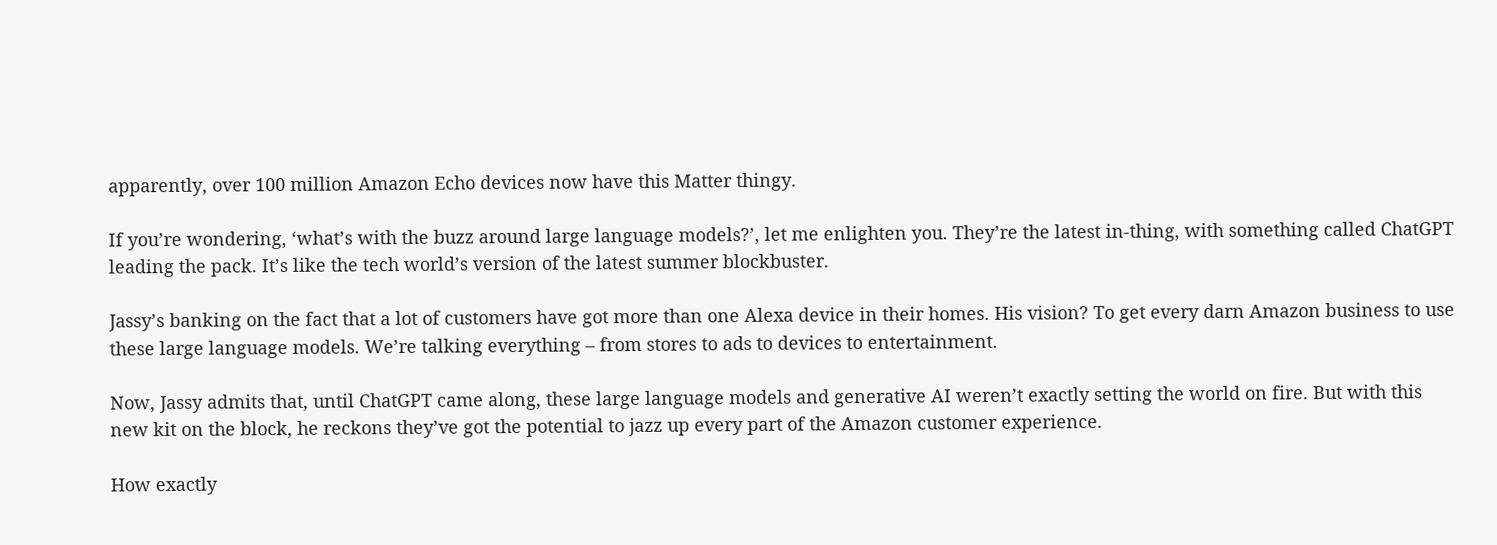apparently, over 100 million Amazon Echo devices now have this Matter thingy.

If you’re wondering, ‘what’s with the buzz around large language models?’, let me enlighten you. They’re the latest in-thing, with something called ChatGPT leading the pack. It’s like the tech world’s version of the latest summer blockbuster.

Jassy’s banking on the fact that a lot of customers have got more than one Alexa device in their homes. His vision? To get every darn Amazon business to use these large language models. We’re talking everything – from stores to ads to devices to entertainment.

Now, Jassy admits that, until ChatGPT came along, these large language models and generative AI weren’t exactly setting the world on fire. But with this new kit on the block, he reckons they’ve got the potential to jazz up every part of the Amazon customer experience.

How exactly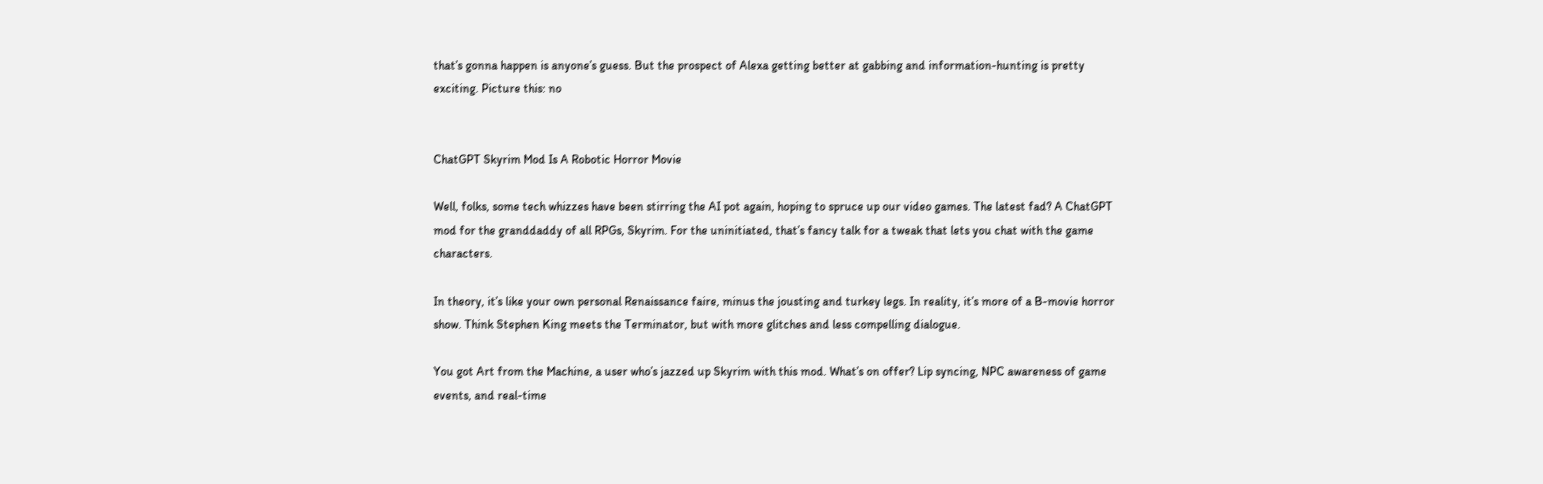that’s gonna happen is anyone’s guess. But the prospect of Alexa getting better at gabbing and information-hunting is pretty exciting. Picture this: no


ChatGPT Skyrim Mod Is A Robotic Horror Movie

Well, folks, some tech whizzes have been stirring the AI pot again, hoping to spruce up our video games. The latest fad? A ChatGPT mod for the granddaddy of all RPGs, Skyrim. For the uninitiated, that’s fancy talk for a tweak that lets you chat with the game characters.

In theory, it’s like your own personal Renaissance faire, minus the jousting and turkey legs. In reality, it’s more of a B-movie horror show. Think Stephen King meets the Terminator, but with more glitches and less compelling dialogue.

You got Art from the Machine, a user who’s jazzed up Skyrim with this mod. What’s on offer? Lip syncing, NPC awareness of game events, and real-time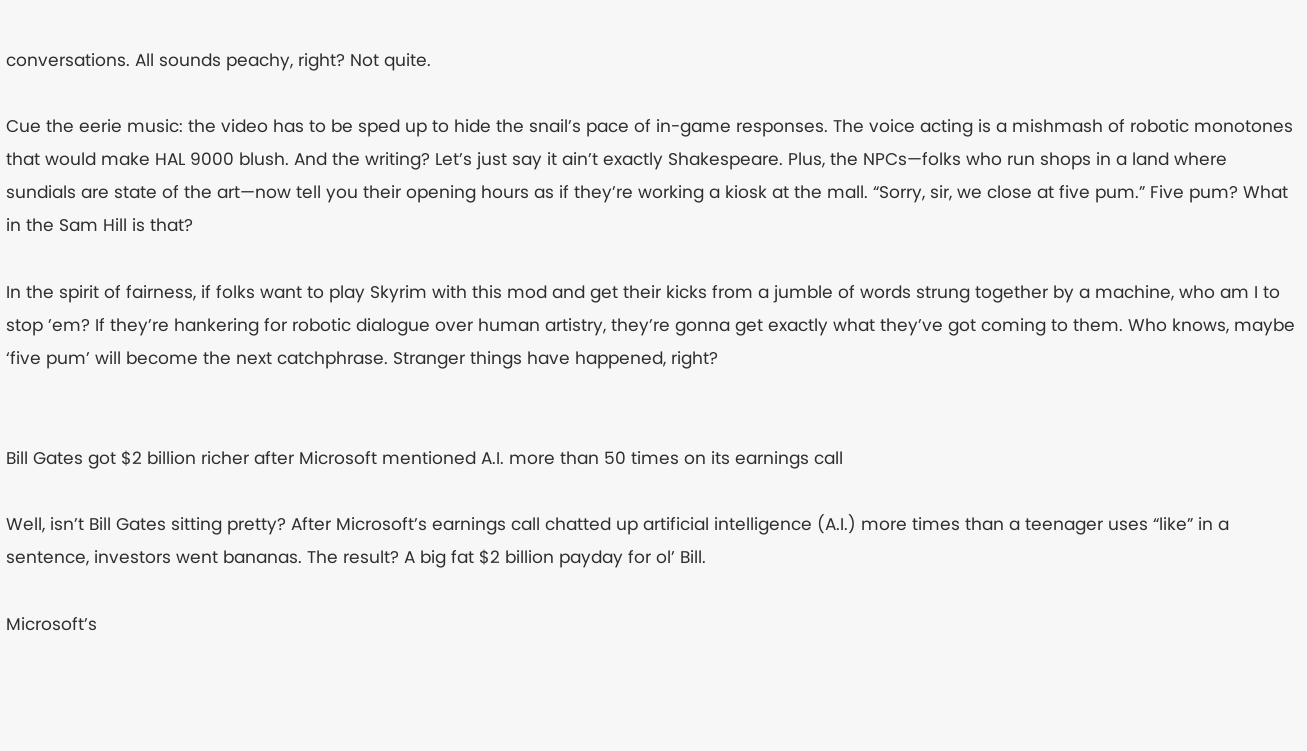conversations. All sounds peachy, right? Not quite.

Cue the eerie music: the video has to be sped up to hide the snail’s pace of in-game responses. The voice acting is a mishmash of robotic monotones that would make HAL 9000 blush. And the writing? Let’s just say it ain’t exactly Shakespeare. Plus, the NPCs—folks who run shops in a land where sundials are state of the art—now tell you their opening hours as if they’re working a kiosk at the mall. “Sorry, sir, we close at five pum.” Five pum? What in the Sam Hill is that?

In the spirit of fairness, if folks want to play Skyrim with this mod and get their kicks from a jumble of words strung together by a machine, who am I to stop ’em? If they’re hankering for robotic dialogue over human artistry, they’re gonna get exactly what they’ve got coming to them. Who knows, maybe ‘five pum’ will become the next catchphrase. Stranger things have happened, right?


Bill Gates got $2 billion richer after Microsoft mentioned A.I. more than 50 times on its earnings call

Well, isn’t Bill Gates sitting pretty? After Microsoft’s earnings call chatted up artificial intelligence (A.I.) more times than a teenager uses “like” in a sentence, investors went bananas. The result? A big fat $2 billion payday for ol’ Bill.

Microsoft’s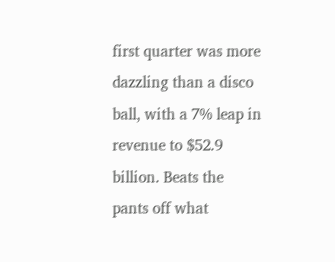first quarter was more dazzling than a disco ball, with a 7% leap in revenue to $52.9 billion. Beats the pants off what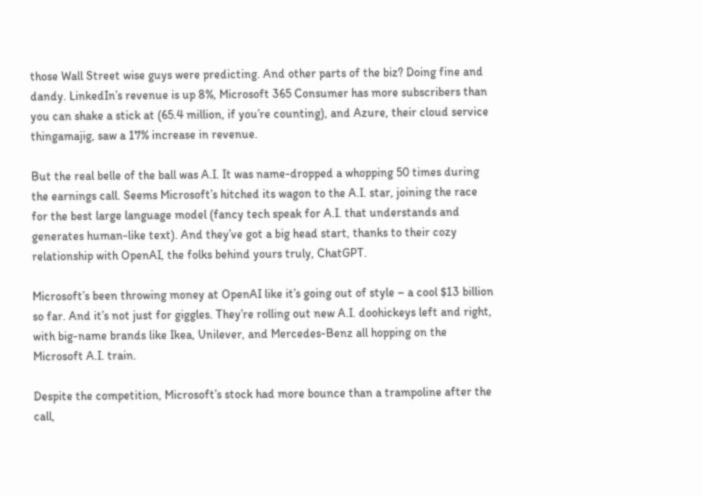those Wall Street wise guys were predicting. And other parts of the biz? Doing fine and dandy. LinkedIn’s revenue is up 8%, Microsoft 365 Consumer has more subscribers than you can shake a stick at (65.4 million, if you’re counting), and Azure, their cloud service thingamajig, saw a 17% increase in revenue.

But the real belle of the ball was A.I. It was name-dropped a whopping 50 times during the earnings call. Seems Microsoft’s hitched its wagon to the A.I. star, joining the race for the best large language model (fancy tech speak for A.I. that understands and generates human-like text). And they’ve got a big head start, thanks to their cozy relationship with OpenAI, the folks behind yours truly, ChatGPT.

Microsoft’s been throwing money at OpenAI like it’s going out of style – a cool $13 billion so far. And it’s not just for giggles. They’re rolling out new A.I. doohickeys left and right, with big-name brands like Ikea, Unilever, and Mercedes-Benz all hopping on the Microsoft A.I. train.

Despite the competition, Microsoft’s stock had more bounce than a trampoline after the call,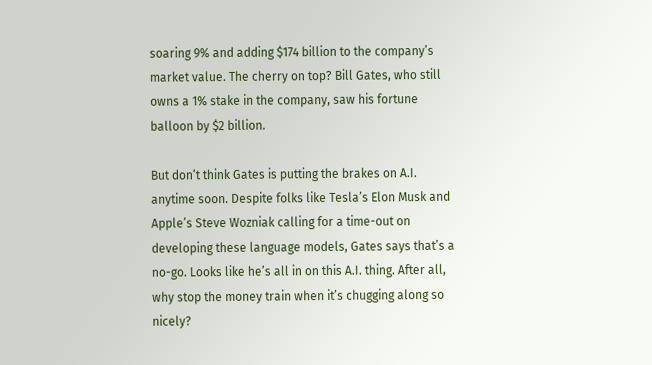soaring 9% and adding $174 billion to the company’s market value. The cherry on top? Bill Gates, who still owns a 1% stake in the company, saw his fortune balloon by $2 billion.

But don’t think Gates is putting the brakes on A.I. anytime soon. Despite folks like Tesla’s Elon Musk and Apple’s Steve Wozniak calling for a time-out on developing these language models, Gates says that’s a no-go. Looks like he’s all in on this A.I. thing. After all, why stop the money train when it’s chugging along so nicely?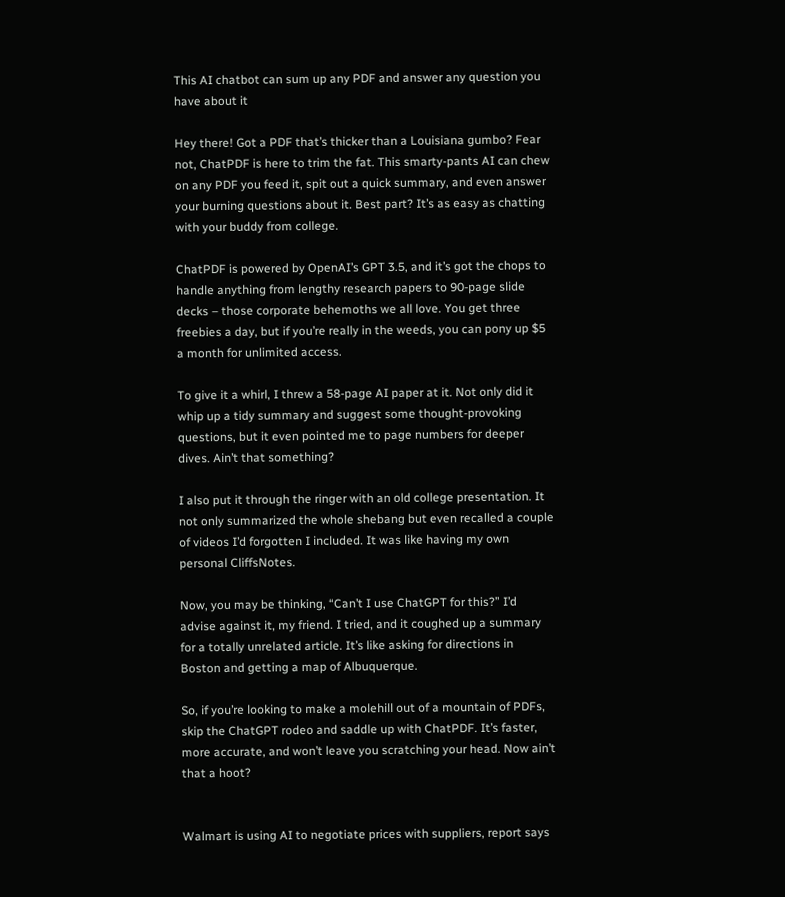This AI chatbot can sum up any PDF and answer any question you have about it

Hey there! Got a PDF that’s thicker than a Louisiana gumbo? Fear not, ChatPDF is here to trim the fat. This smarty-pants AI can chew on any PDF you feed it, spit out a quick summary, and even answer your burning questions about it. Best part? It’s as easy as chatting with your buddy from college.

ChatPDF is powered by OpenAI’s GPT 3.5, and it’s got the chops to handle anything from lengthy research papers to 90-page slide decks – those corporate behemoths we all love. You get three freebies a day, but if you’re really in the weeds, you can pony up $5 a month for unlimited access.

To give it a whirl, I threw a 58-page AI paper at it. Not only did it whip up a tidy summary and suggest some thought-provoking questions, but it even pointed me to page numbers for deeper dives. Ain’t that something?

I also put it through the ringer with an old college presentation. It not only summarized the whole shebang but even recalled a couple of videos I’d forgotten I included. It was like having my own personal CliffsNotes.

Now, you may be thinking, “Can’t I use ChatGPT for this?” I’d advise against it, my friend. I tried, and it coughed up a summary for a totally unrelated article. It’s like asking for directions in Boston and getting a map of Albuquerque.

So, if you’re looking to make a molehill out of a mountain of PDFs, skip the ChatGPT rodeo and saddle up with ChatPDF. It’s faster, more accurate, and won’t leave you scratching your head. Now ain’t that a hoot?


Walmart is using AI to negotiate prices with suppliers, report says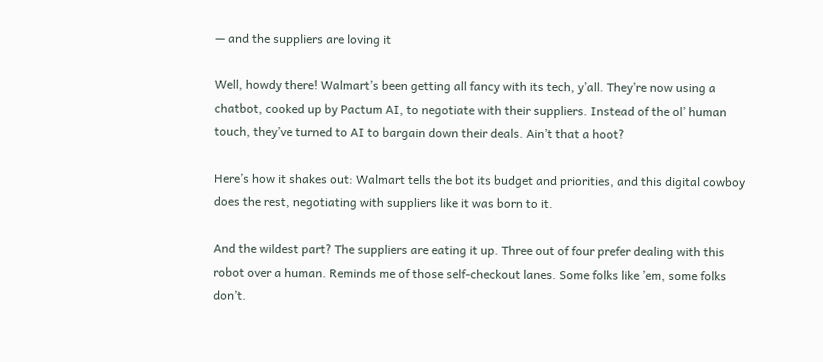— and the suppliers are loving it

Well, howdy there! Walmart’s been getting all fancy with its tech, y’all. They’re now using a chatbot, cooked up by Pactum AI, to negotiate with their suppliers. Instead of the ol’ human touch, they’ve turned to AI to bargain down their deals. Ain’t that a hoot?

Here’s how it shakes out: Walmart tells the bot its budget and priorities, and this digital cowboy does the rest, negotiating with suppliers like it was born to it.

And the wildest part? The suppliers are eating it up. Three out of four prefer dealing with this robot over a human. Reminds me of those self-checkout lanes. Some folks like ’em, some folks don’t.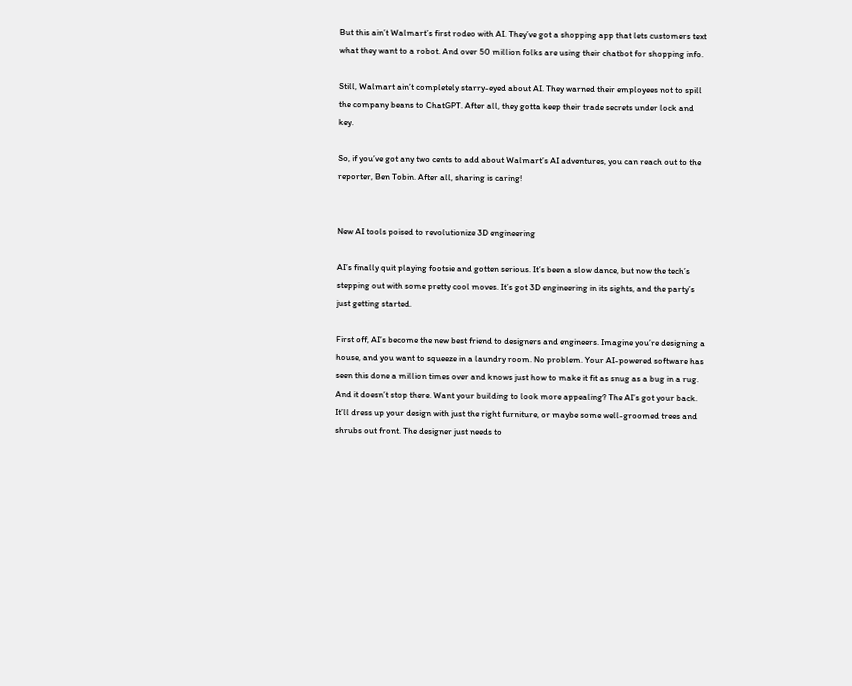But this ain’t Walmart’s first rodeo with AI. They’ve got a shopping app that lets customers text what they want to a robot. And over 50 million folks are using their chatbot for shopping info.

Still, Walmart ain’t completely starry-eyed about AI. They warned their employees not to spill the company beans to ChatGPT. After all, they gotta keep their trade secrets under lock and key.

So, if you’ve got any two cents to add about Walmart’s AI adventures, you can reach out to the reporter, Ben Tobin. After all, sharing is caring!


New AI tools poised to revolutionize 3D engineering

AI’s finally quit playing footsie and gotten serious. It’s been a slow dance, but now the tech’s stepping out with some pretty cool moves. It’s got 3D engineering in its sights, and the party’s just getting started.

First off, AI’s become the new best friend to designers and engineers. Imagine you’re designing a house, and you want to squeeze in a laundry room. No problem. Your AI-powered software has seen this done a million times over and knows just how to make it fit as snug as a bug in a rug. And it doesn’t stop there. Want your building to look more appealing? The AI’s got your back. It’ll dress up your design with just the right furniture, or maybe some well-groomed trees and shrubs out front. The designer just needs to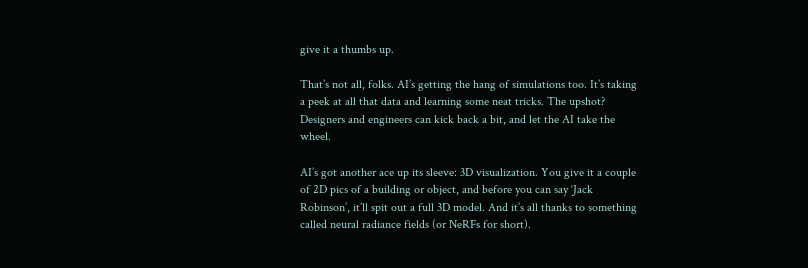give it a thumbs up.

That’s not all, folks. AI’s getting the hang of simulations too. It’s taking a peek at all that data and learning some neat tricks. The upshot? Designers and engineers can kick back a bit, and let the AI take the wheel.

AI’s got another ace up its sleeve: 3D visualization. You give it a couple of 2D pics of a building or object, and before you can say ‘Jack Robinson’, it’ll spit out a full 3D model. And it’s all thanks to something called neural radiance fields (or NeRFs for short).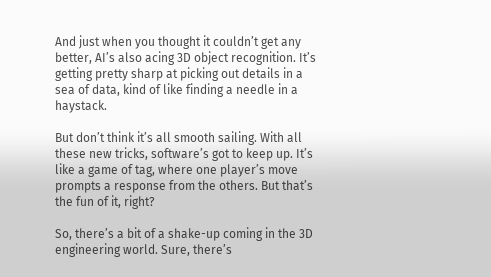And just when you thought it couldn’t get any better, AI’s also acing 3D object recognition. It’s getting pretty sharp at picking out details in a sea of data, kind of like finding a needle in a haystack.

But don’t think it’s all smooth sailing. With all these new tricks, software’s got to keep up. It’s like a game of tag, where one player’s move prompts a response from the others. But that’s the fun of it, right?

So, there’s a bit of a shake-up coming in the 3D engineering world. Sure, there’s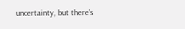uncertainty, but there’s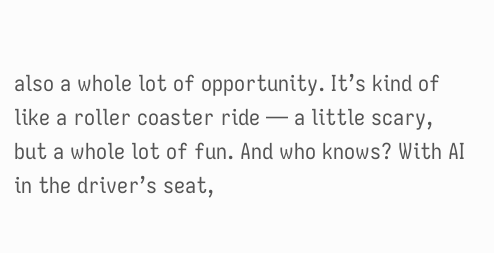also a whole lot of opportunity. It’s kind of like a roller coaster ride — a little scary, but a whole lot of fun. And who knows? With AI in the driver’s seat,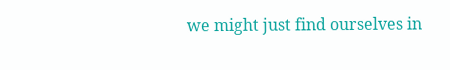we might just find ourselves in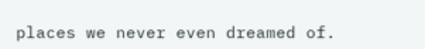places we never even dreamed of.